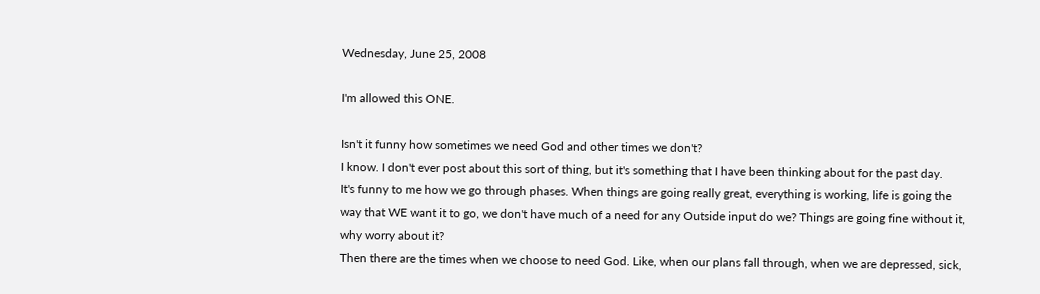Wednesday, June 25, 2008

I'm allowed this ONE.

Isn't it funny how sometimes we need God and other times we don't?
I know. I don't ever post about this sort of thing, but it's something that I have been thinking about for the past day.
It's funny to me how we go through phases. When things are going really great, everything is working, life is going the way that WE want it to go, we don't have much of a need for any Outside input do we? Things are going fine without it, why worry about it?
Then there are the times when we choose to need God. Like, when our plans fall through, when we are depressed, sick,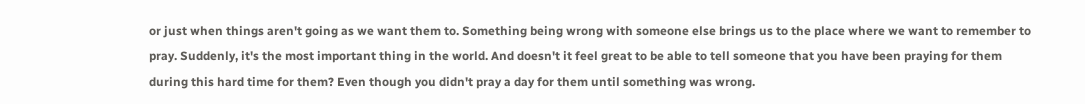or just when things aren't going as we want them to. Something being wrong with someone else brings us to the place where we want to remember to pray. Suddenly, it's the most important thing in the world. And doesn't it feel great to be able to tell someone that you have been praying for them during this hard time for them? Even though you didn't pray a day for them until something was wrong.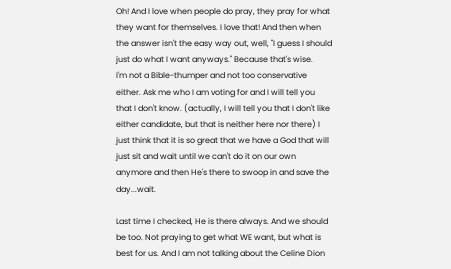Oh! And I love when people do pray, they pray for what they want for themselves. I love that! And then when the answer isn't the easy way out, well, "I guess I should just do what I want anyways." Because that's wise.
I'm not a Bible-thumper and not too conservative either. Ask me who I am voting for and I will tell you that I don't know. (actually, I will tell you that I don't like either candidate, but that is neither here nor there) I just think that it is so great that we have a God that will just sit and wait until we can't do it on our own anymore and then He's there to swoop in and save the day...wait.

Last time I checked, He is there always. And we should be too. Not praying to get what WE want, but what is best for us. And I am not talking about the Celine Dion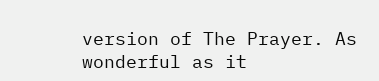version of The Prayer. As wonderful as it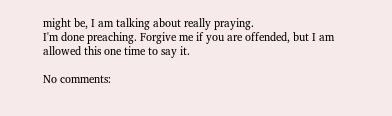might be, I am talking about really praying.
I'm done preaching. Forgive me if you are offended, but I am allowed this one time to say it.

No comments: